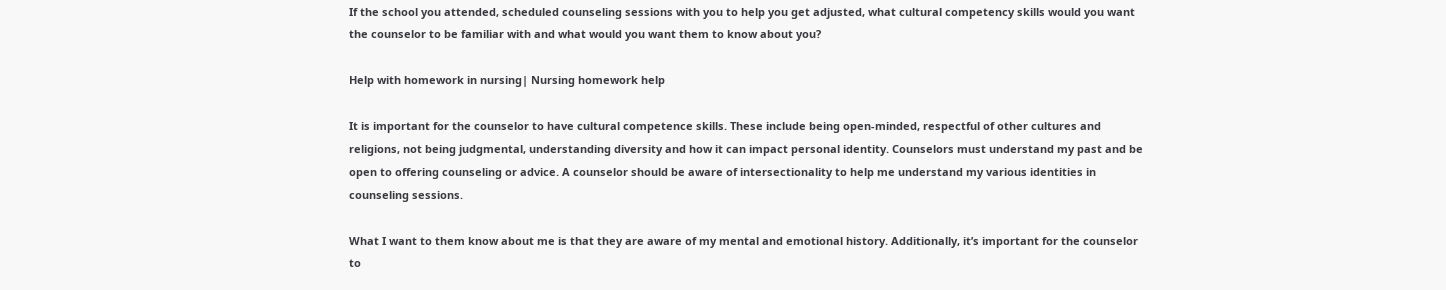If the school you attended, scheduled counseling sessions with you to help you get adjusted, what cultural competency skills would you want the counselor to be familiar with and what would you want them to know about you?

Help with homework in nursing| Nursing homework help

It is important for the counselor to have cultural competence skills. These include being open-minded, respectful of other cultures and religions, not being judgmental, understanding diversity and how it can impact personal identity. Counselors must understand my past and be open to offering counseling or advice. A counselor should be aware of intersectionality to help me understand my various identities in counseling sessions.

What I want to them know about me is that they are aware of my mental and emotional history. Additionally, it’s important for the counselor to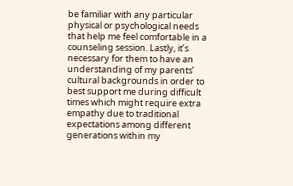be familiar with any particular physical or psychological needs that help me feel comfortable in a counseling session. Lastly, it’s necessary for them to have an understanding of my parents’ cultural backgrounds in order to best support me during difficult times which might require extra empathy due to traditional expectations among different generations within my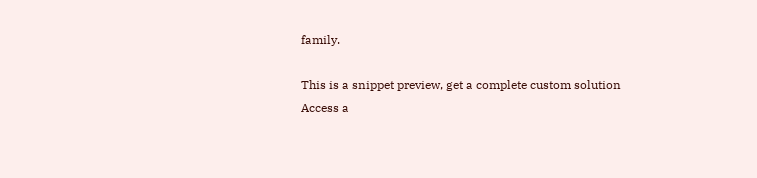family.

This is a snippet preview, get a complete custom solution
Access a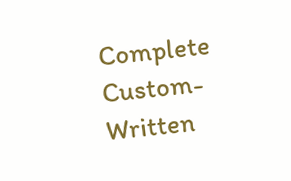Complete Custom-Written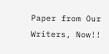Paper from Our Writers, Now!!